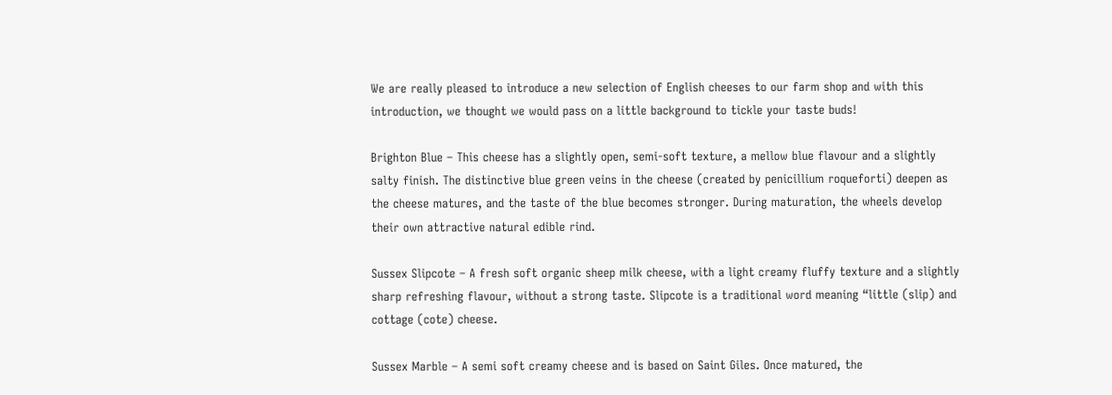We are really pleased to introduce a new selection of English cheeses to our farm shop and with this introduction, we thought we would pass on a little background to tickle your taste buds!

Brighton Blue – This cheese has a slightly open, semi-soft texture, a mellow blue flavour and a slightly salty finish. The distinctive blue green veins in the cheese (created by penicillium roqueforti) deepen as the cheese matures, and the taste of the blue becomes stronger. During maturation, the wheels develop their own attractive natural edible rind.

Sussex Slipcote – A fresh soft organic sheep milk cheese, with a light creamy fluffy texture and a slightly sharp refreshing flavour, without a strong taste. Slipcote is a traditional word meaning “little (slip) and cottage (cote) cheese.

Sussex Marble – A semi soft creamy cheese and is based on Saint Giles. Once matured, the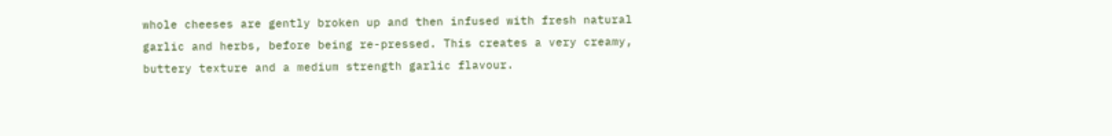whole cheeses are gently broken up and then infused with fresh natural garlic and herbs, before being re-pressed. This creates a very creamy, buttery texture and a medium strength garlic flavour.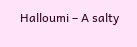Halloumi – A salty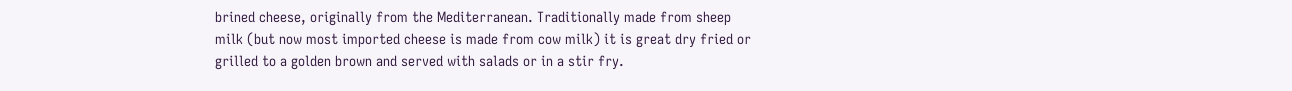brined cheese, originally from the Mediterranean. Traditionally made from sheep milk (but now most imported cheese is made from cow milk) it is great dry fried or grilled to a golden brown and served with salads or in a stir fry.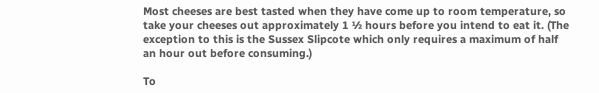Most cheeses are best tasted when they have come up to room temperature, so take your cheeses out approximately 1 ½ hours before you intend to eat it. (The exception to this is the Sussex Slipcote which only requires a maximum of half an hour out before consuming.)

To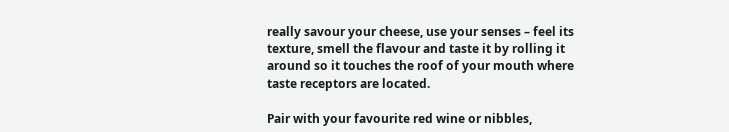really savour your cheese, use your senses – feel its texture, smell the flavour and taste it by rolling it around so it touches the roof of your mouth where taste receptors are located.

Pair with your favourite red wine or nibbles,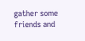gather some friends and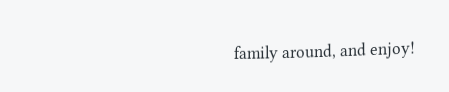family around, and enjoy!